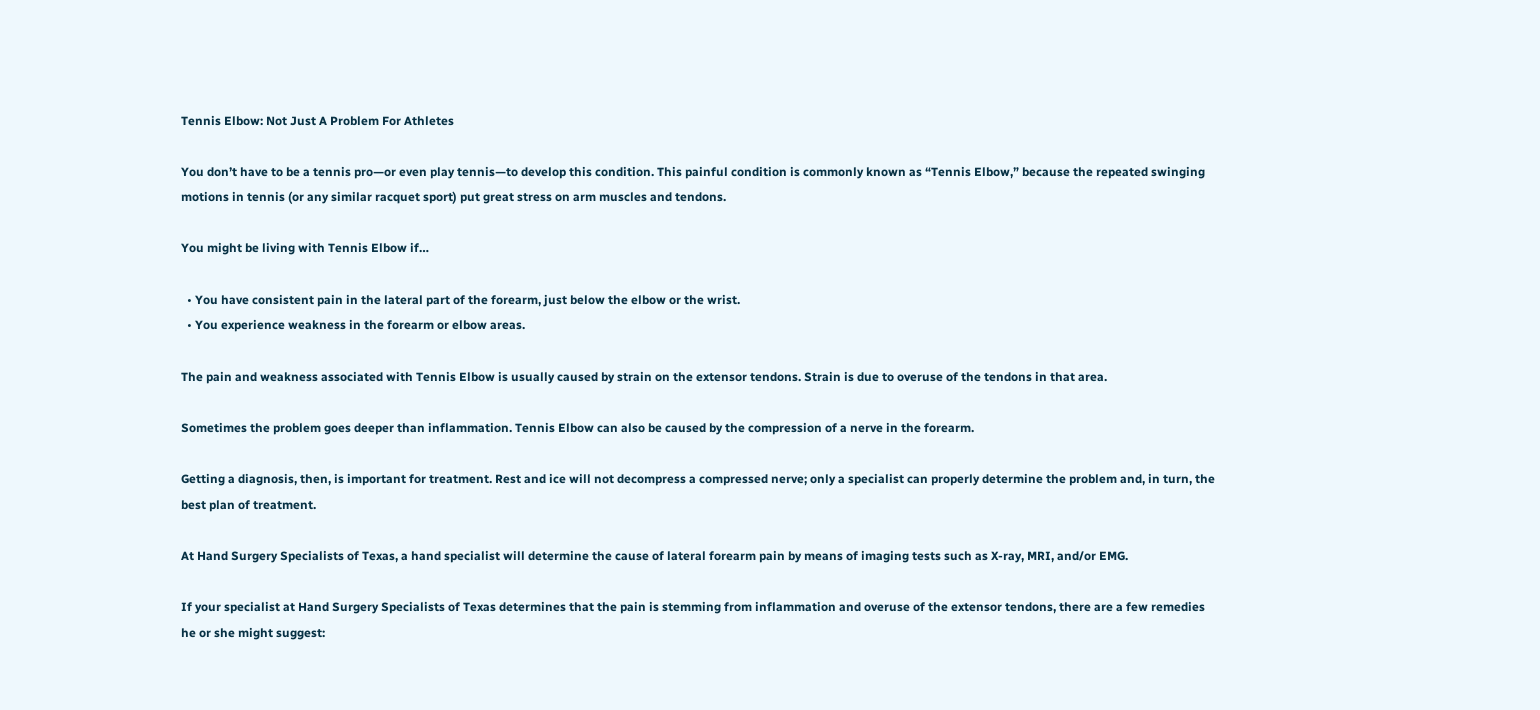Tennis Elbow: Not Just A Problem For Athletes

You don’t have to be a tennis pro—or even play tennis—to develop this condition. This painful condition is commonly known as “Tennis Elbow,” because the repeated swinging motions in tennis (or any similar racquet sport) put great stress on arm muscles and tendons.

You might be living with Tennis Elbow if…

  • You have consistent pain in the lateral part of the forearm, just below the elbow or the wrist.
  • You experience weakness in the forearm or elbow areas.

The pain and weakness associated with Tennis Elbow is usually caused by strain on the extensor tendons. Strain is due to overuse of the tendons in that area.

Sometimes the problem goes deeper than inflammation. Tennis Elbow can also be caused by the compression of a nerve in the forearm.

Getting a diagnosis, then, is important for treatment. Rest and ice will not decompress a compressed nerve; only a specialist can properly determine the problem and, in turn, the best plan of treatment.

At Hand Surgery Specialists of Texas, a hand specialist will determine the cause of lateral forearm pain by means of imaging tests such as X-ray, MRI, and/or EMG.

If your specialist at Hand Surgery Specialists of Texas determines that the pain is stemming from inflammation and overuse of the extensor tendons, there are a few remedies he or she might suggest: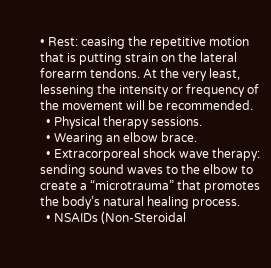• Rest: ceasing the repetitive motion that is putting strain on the lateral forearm tendons. At the very least, lessening the intensity or frequency of the movement will be recommended.
  • Physical therapy sessions.
  • Wearing an elbow brace.
  • Extracorporeal shock wave therapy: sending sound waves to the elbow to create a “microtrauma” that promotes the body’s natural healing process.
  • NSAIDs (Non-Steroidal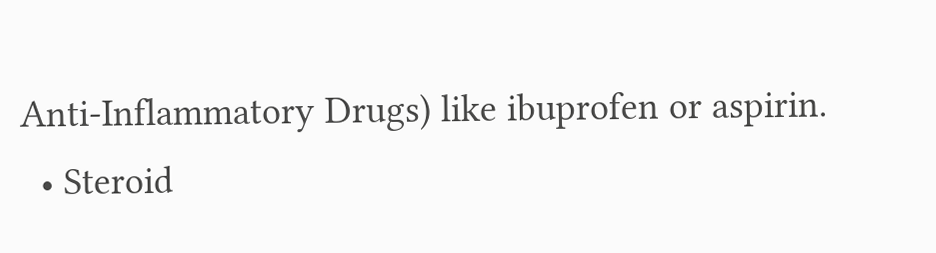Anti-Inflammatory Drugs) like ibuprofen or aspirin.
  • Steroid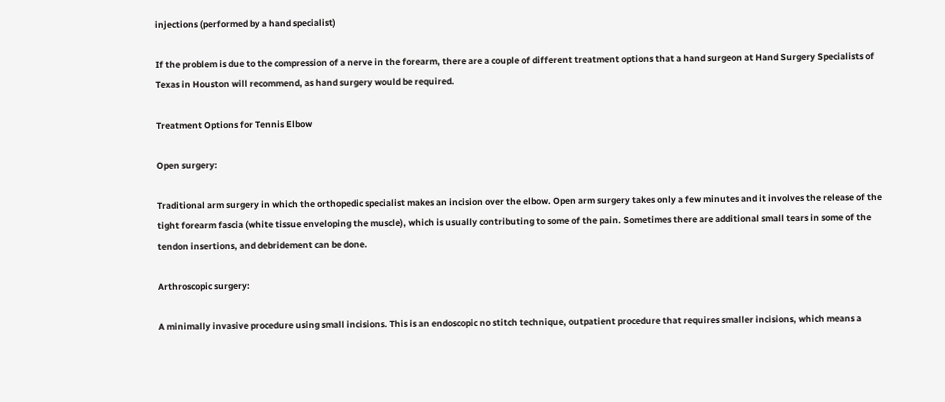injections (performed by a hand specialist)

If the problem is due to the compression of a nerve in the forearm, there are a couple of different treatment options that a hand surgeon at Hand Surgery Specialists of Texas in Houston will recommend, as hand surgery would be required.

Treatment Options for Tennis Elbow

Open surgery:

Traditional arm surgery in which the orthopedic specialist makes an incision over the elbow. Open arm surgery takes only a few minutes and it involves the release of the tight forearm fascia (white tissue enveloping the muscle), which is usually contributing to some of the pain. Sometimes there are additional small tears in some of the tendon insertions, and debridement can be done.

Arthroscopic surgery:

A minimally invasive procedure using small incisions. This is an endoscopic no stitch technique, outpatient procedure that requires smaller incisions, which means a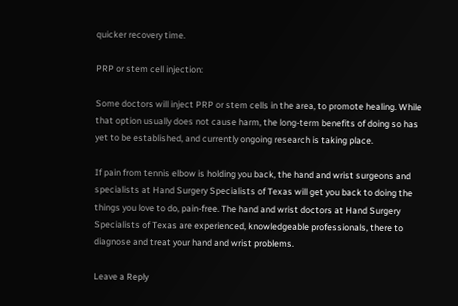quicker recovery time.

PRP or stem cell injection:

Some doctors will inject PRP or stem cells in the area, to promote healing. While that option usually does not cause harm, the long-term benefits of doing so has yet to be established, and currently ongoing research is taking place.

If pain from tennis elbow is holding you back, the hand and wrist surgeons and specialists at Hand Surgery Specialists of Texas will get you back to doing the things you love to do, pain-free. The hand and wrist doctors at Hand Surgery Specialists of Texas are experienced, knowledgeable professionals, there to diagnose and treat your hand and wrist problems.

Leave a Reply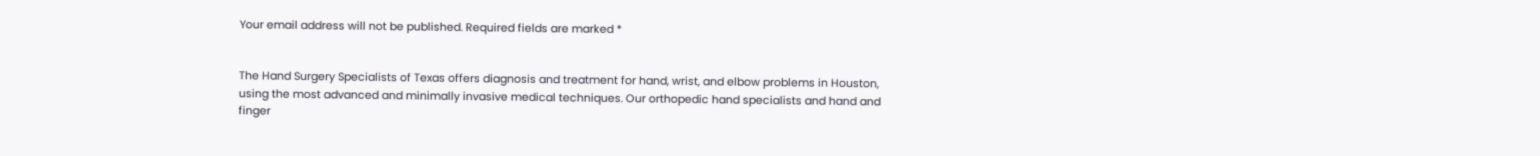Your email address will not be published. Required fields are marked *


The Hand Surgery Specialists of Texas offers diagnosis and treatment for hand, wrist, and elbow problems in Houston, using the most advanced and minimally invasive medical techniques. Our orthopedic hand specialists and hand and finger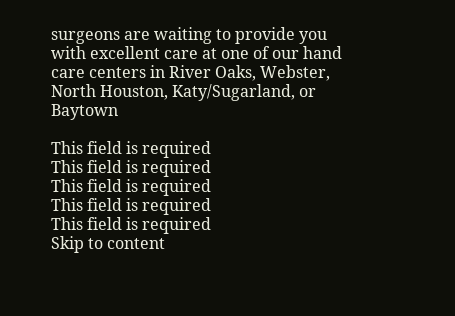surgeons are waiting to provide you with excellent care at one of our hand care centers in River Oaks, Webster, North Houston, Katy/Sugarland, or Baytown

This field is required
This field is required
This field is required
This field is required
This field is required
Skip to content